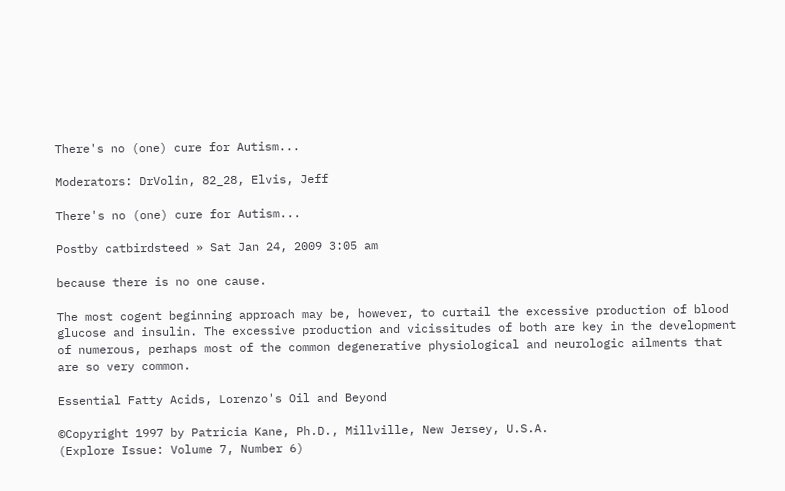There's no (one) cure for Autism...

Moderators: DrVolin, 82_28, Elvis, Jeff

There's no (one) cure for Autism...

Postby catbirdsteed » Sat Jan 24, 2009 3:05 am

because there is no one cause.

The most cogent beginning approach may be, however, to curtail the excessive production of blood glucose and insulin. The excessive production and vicissitudes of both are key in the development of numerous, perhaps most of the common degenerative physiological and neurologic ailments that are so very common.

Essential Fatty Acids, Lorenzo's Oil and Beyond

©Copyright 1997 by Patricia Kane, Ph.D., Millville, New Jersey, U.S.A.
(Explore Issue: Volume 7, Number 6)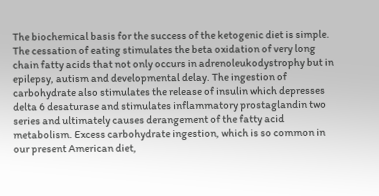The biochemical basis for the success of the ketogenic diet is simple. The cessation of eating stimulates the beta oxidation of very long chain fatty acids that not only occurs in adrenoleukodystrophy but in epilepsy, autism and developmental delay. The ingestion of carbohydrate also stimulates the release of insulin which depresses delta 6 desaturase and stimulates inflammatory prostaglandin two series and ultimately causes derangement of the fatty acid metabolism. Excess carbohydrate ingestion, which is so common in our present American diet,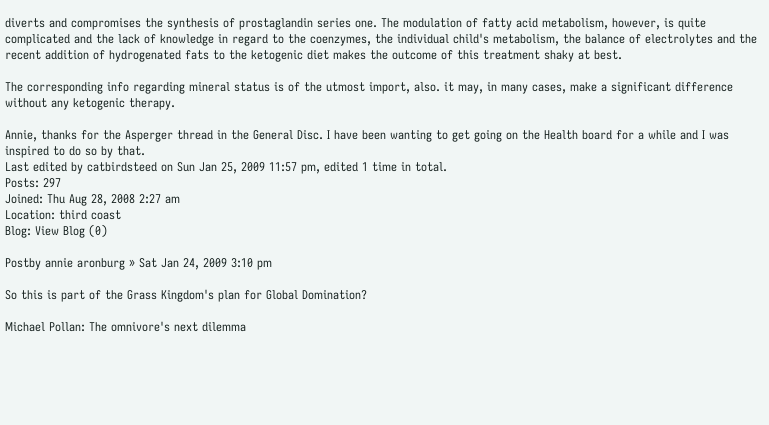diverts and compromises the synthesis of prostaglandin series one. The modulation of fatty acid metabolism, however, is quite complicated and the lack of knowledge in regard to the coenzymes, the individual child's metabolism, the balance of electrolytes and the recent addition of hydrogenated fats to the ketogenic diet makes the outcome of this treatment shaky at best.

The corresponding info regarding mineral status is of the utmost import, also. it may, in many cases, make a significant difference without any ketogenic therapy.

Annie, thanks for the Asperger thread in the General Disc. I have been wanting to get going on the Health board for a while and I was inspired to do so by that.
Last edited by catbirdsteed on Sun Jan 25, 2009 11:57 pm, edited 1 time in total.
Posts: 297
Joined: Thu Aug 28, 2008 2:27 am
Location: third coast
Blog: View Blog (0)

Postby annie aronburg » Sat Jan 24, 2009 3:10 pm

So this is part of the Grass Kingdom's plan for Global Domination?

Michael Pollan: The omnivore's next dilemma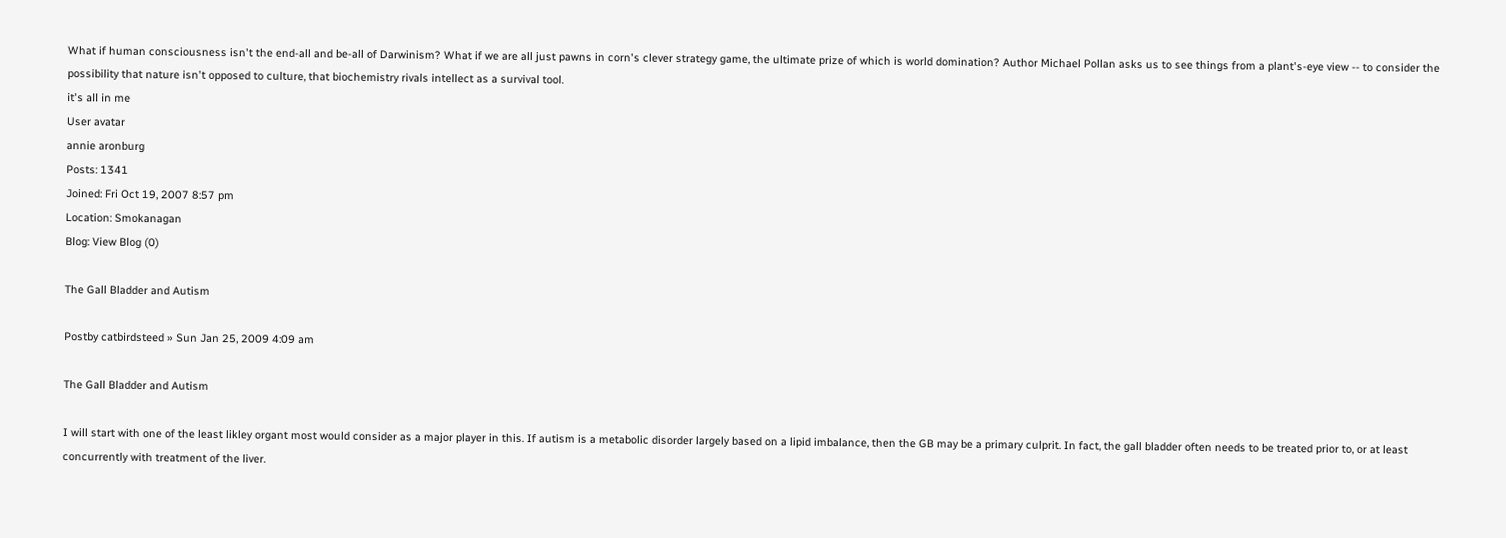What if human consciousness isn't the end-all and be-all of Darwinism? What if we are all just pawns in corn's clever strategy game, the ultimate prize of which is world domination? Author Michael Pollan asks us to see things from a plant's-eye view -- to consider the possibility that nature isn't opposed to culture, that biochemistry rivals intellect as a survival tool.
it's all in me
User avatar
annie aronburg
Posts: 1341
Joined: Fri Oct 19, 2007 8:57 pm
Location: Smokanagan
Blog: View Blog (0)

The Gall Bladder and Autism

Postby catbirdsteed » Sun Jan 25, 2009 4:09 am

The Gall Bladder and Autism

I will start with one of the least likley organt most would consider as a major player in this. If autism is a metabolic disorder largely based on a lipid imbalance, then the GB may be a primary culprit. In fact, the gall bladder often needs to be treated prior to, or at least concurrently with treatment of the liver.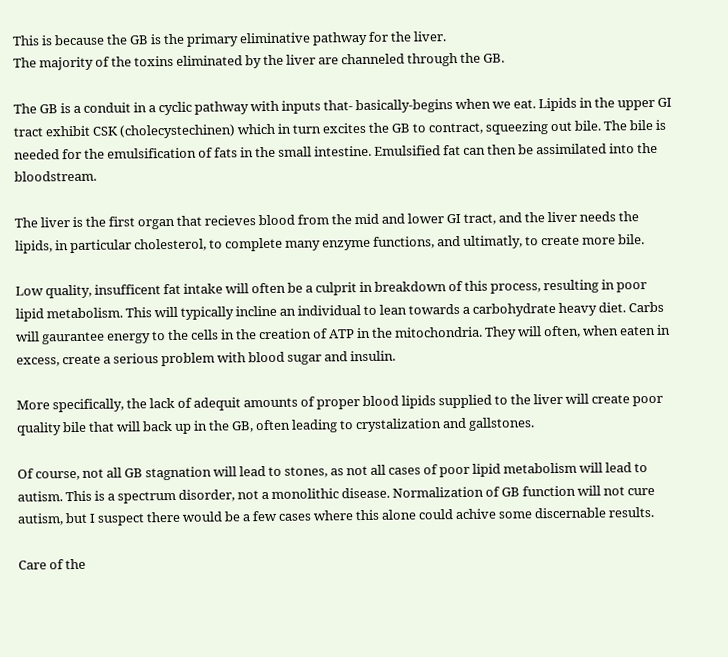This is because the GB is the primary eliminative pathway for the liver.
The majority of the toxins eliminated by the liver are channeled through the GB.

The GB is a conduit in a cyclic pathway with inputs that- basically-begins when we eat. Lipids in the upper GI tract exhibit CSK (cholecystechinen) which in turn excites the GB to contract, squeezing out bile. The bile is needed for the emulsification of fats in the small intestine. Emulsified fat can then be assimilated into the bloodstream.

The liver is the first organ that recieves blood from the mid and lower GI tract, and the liver needs the lipids, in particular cholesterol, to complete many enzyme functions, and ultimatly, to create more bile.

Low quality, insufficent fat intake will often be a culprit in breakdown of this process, resulting in poor lipid metabolism. This will typically incline an individual to lean towards a carbohydrate heavy diet. Carbs will gaurantee energy to the cells in the creation of ATP in the mitochondria. They will often, when eaten in excess, create a serious problem with blood sugar and insulin.

More specifically, the lack of adequit amounts of proper blood lipids supplied to the liver will create poor quality bile that will back up in the GB, often leading to crystalization and gallstones.

Of course, not all GB stagnation will lead to stones, as not all cases of poor lipid metabolism will lead to autism. This is a spectrum disorder, not a monolithic disease. Normalization of GB function will not cure autism, but I suspect there would be a few cases where this alone could achive some discernable results.

Care of the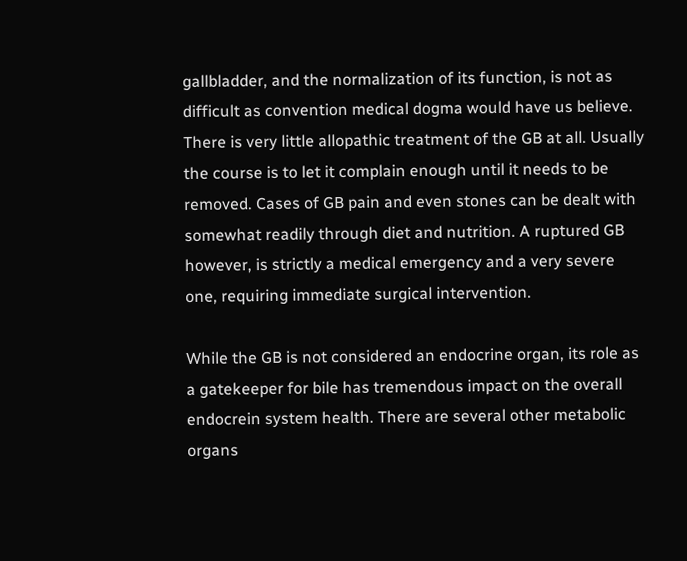gallbladder, and the normalization of its function, is not as difficult as convention medical dogma would have us believe. There is very little allopathic treatment of the GB at all. Usually the course is to let it complain enough until it needs to be removed. Cases of GB pain and even stones can be dealt with somewhat readily through diet and nutrition. A ruptured GB however, is strictly a medical emergency and a very severe one, requiring immediate surgical intervention.

While the GB is not considered an endocrine organ, its role as a gatekeeper for bile has tremendous impact on the overall endocrein system health. There are several other metabolic organs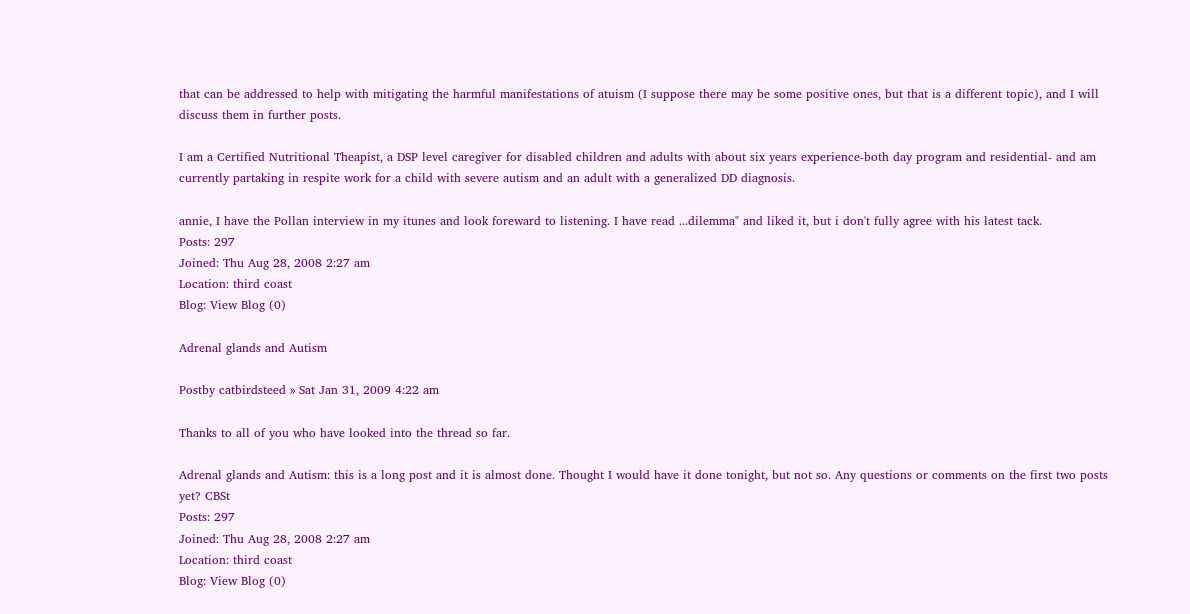that can be addressed to help with mitigating the harmful manifestations of atuism (I suppose there may be some positive ones, but that is a different topic), and I will discuss them in further posts.

I am a Certified Nutritional Theapist, a DSP level caregiver for disabled children and adults with about six years experience-both day program and residential- and am currently partaking in respite work for a child with severe autism and an adult with a generalized DD diagnosis.

annie, I have the Pollan interview in my itunes and look foreward to listening. I have read ...dilemma" and liked it, but i don't fully agree with his latest tack.
Posts: 297
Joined: Thu Aug 28, 2008 2:27 am
Location: third coast
Blog: View Blog (0)

Adrenal glands and Autism

Postby catbirdsteed » Sat Jan 31, 2009 4:22 am

Thanks to all of you who have looked into the thread so far.

Adrenal glands and Autism: this is a long post and it is almost done. Thought I would have it done tonight, but not so. Any questions or comments on the first two posts yet? CBSt
Posts: 297
Joined: Thu Aug 28, 2008 2:27 am
Location: third coast
Blog: View Blog (0)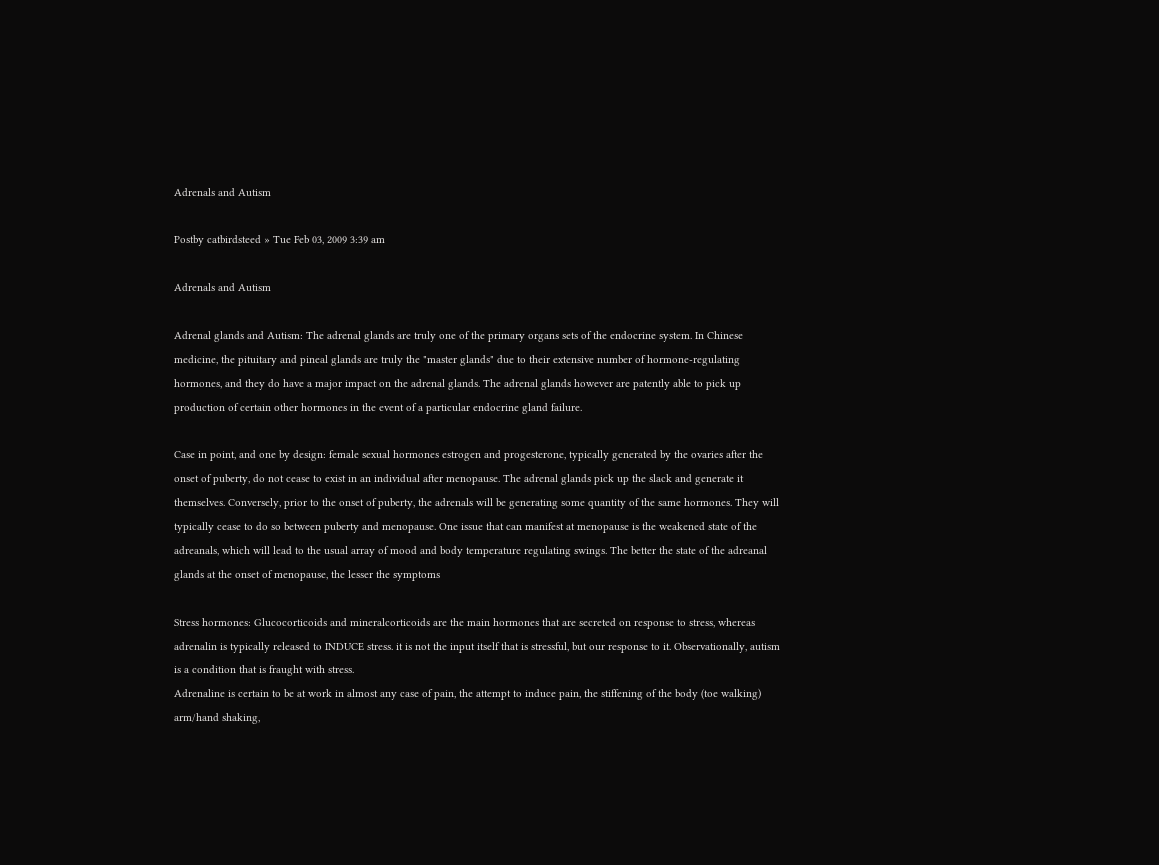Adrenals and Autism

Postby catbirdsteed » Tue Feb 03, 2009 3:39 am

Adrenals and Autism

Adrenal glands and Autism: The adrenal glands are truly one of the primary organs sets of the endocrine system. In Chinese medicine, the pituitary and pineal glands are truly the "master glands" due to their extensive number of hormone-regulating hormones, and they do have a major impact on the adrenal glands. The adrenal glands however are patently able to pick up production of certain other hormones in the event of a particular endocrine gland failure.

Case in point, and one by design: female sexual hormones estrogen and progesterone, typically generated by the ovaries after the onset of puberty, do not cease to exist in an individual after menopause. The adrenal glands pick up the slack and generate it themselves. Conversely, prior to the onset of puberty, the adrenals will be generating some quantity of the same hormones. They will typically cease to do so between puberty and menopause. One issue that can manifest at menopause is the weakened state of the adreanals, which will lead to the usual array of mood and body temperature regulating swings. The better the state of the adreanal glands at the onset of menopause, the lesser the symptoms

Stress hormones: Glucocorticoids and mineralcorticoids are the main hormones that are secreted on response to stress, whereas adrenalin is typically released to INDUCE stress. it is not the input itself that is stressful, but our response to it. Observationally, autism is a condition that is fraught with stress.
Adrenaline is certain to be at work in almost any case of pain, the attempt to induce pain, the stiffening of the body (toe walking) arm/hand shaking,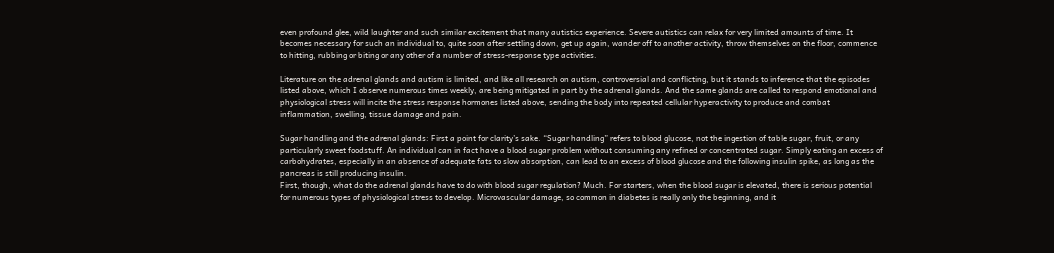even profound glee, wild laughter and such similar excitement that many autistics experience. Severe autistics can relax for very limited amounts of time. It becomes necessary for such an individual to, quite soon after settling down, get up again, wander off to another activity, throw themselves on the floor, commence to hitting, rubbing or biting or any other of a number of stress-response type activities.

Literature on the adrenal glands and autism is limited, and like all research on autism, controversial and conflicting, but it stands to inference that the episodes listed above, which I observe numerous times weekly, are being mitigated in part by the adrenal glands. And the same glands are called to respond emotional and physiological stress will incite the stress response hormones listed above, sending the body into repeated cellular hyperactivity to produce and combat inflammation, swelling, tissue damage and pain.

Sugar handling and the adrenal glands: First a point for clarity’s sake. “Sugar handling” refers to blood glucose, not the ingestion of table sugar, fruit, or any particularly sweet foodstuff. An individual can in fact have a blood sugar problem without consuming any refined or concentrated sugar. Simply eating an excess of carbohydrates, especially in an absence of adequate fats to slow absorption, can lead to an excess of blood glucose and the following insulin spike, as long as the pancreas is still producing insulin.
First, though, what do the adrenal glands have to do with blood sugar regulation? Much. For starters, when the blood sugar is elevated, there is serious potential for numerous types of physiological stress to develop. Microvascular damage, so common in diabetes is really only the beginning, and it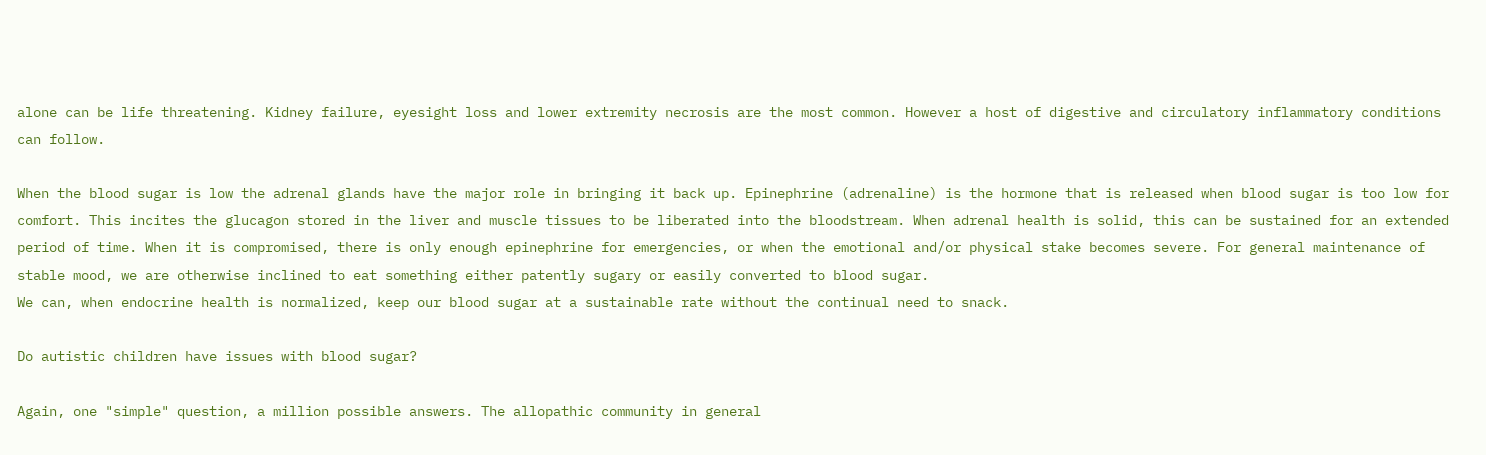alone can be life threatening. Kidney failure, eyesight loss and lower extremity necrosis are the most common. However a host of digestive and circulatory inflammatory conditions can follow.

When the blood sugar is low the adrenal glands have the major role in bringing it back up. Epinephrine (adrenaline) is the hormone that is released when blood sugar is too low for comfort. This incites the glucagon stored in the liver and muscle tissues to be liberated into the bloodstream. When adrenal health is solid, this can be sustained for an extended period of time. When it is compromised, there is only enough epinephrine for emergencies, or when the emotional and/or physical stake becomes severe. For general maintenance of stable mood, we are otherwise inclined to eat something either patently sugary or easily converted to blood sugar.
We can, when endocrine health is normalized, keep our blood sugar at a sustainable rate without the continual need to snack.

Do autistic children have issues with blood sugar?

Again, one "simple" question, a million possible answers. The allopathic community in general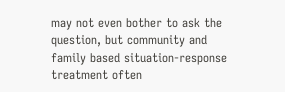may not even bother to ask the question, but community and family based situation-response treatment often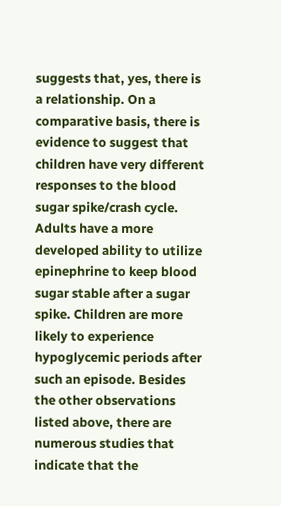suggests that, yes, there is a relationship. On a comparative basis, there is evidence to suggest that children have very different responses to the blood sugar spike/crash cycle. Adults have a more developed ability to utilize epinephrine to keep blood sugar stable after a sugar spike. Children are more likely to experience hypoglycemic periods after such an episode. Besides the other observations listed above, there are numerous studies that indicate that the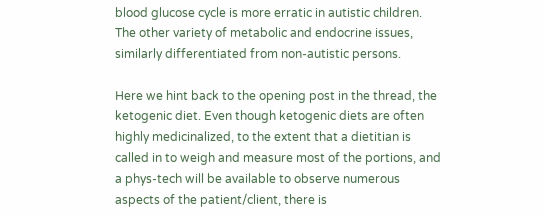blood glucose cycle is more erratic in autistic children. The other variety of metabolic and endocrine issues, similarly differentiated from non-autistic persons.

Here we hint back to the opening post in the thread, the ketogenic diet. Even though ketogenic diets are often highly medicinalized, to the extent that a dietitian is called in to weigh and measure most of the portions, and a phys-tech will be available to observe numerous aspects of the patient/client, there is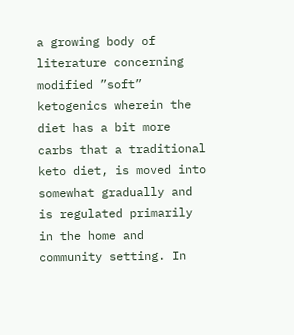a growing body of literature concerning modified ”soft” ketogenics wherein the diet has a bit more carbs that a traditional keto diet, is moved into somewhat gradually and is regulated primarily in the home and community setting. In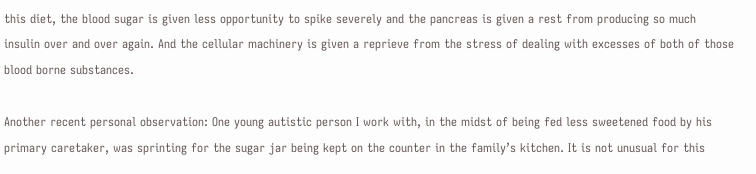this diet, the blood sugar is given less opportunity to spike severely and the pancreas is given a rest from producing so much insulin over and over again. And the cellular machinery is given a reprieve from the stress of dealing with excesses of both of those blood borne substances.

Another recent personal observation: One young autistic person I work with, in the midst of being fed less sweetened food by his primary caretaker, was sprinting for the sugar jar being kept on the counter in the family’s kitchen. It is not unusual for this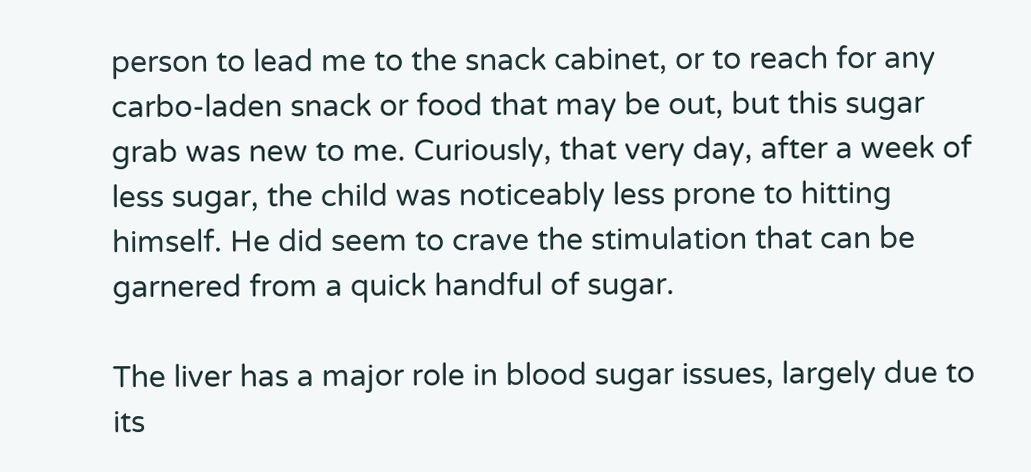person to lead me to the snack cabinet, or to reach for any carbo-laden snack or food that may be out, but this sugar grab was new to me. Curiously, that very day, after a week of less sugar, the child was noticeably less prone to hitting himself. He did seem to crave the stimulation that can be garnered from a quick handful of sugar.

The liver has a major role in blood sugar issues, largely due to its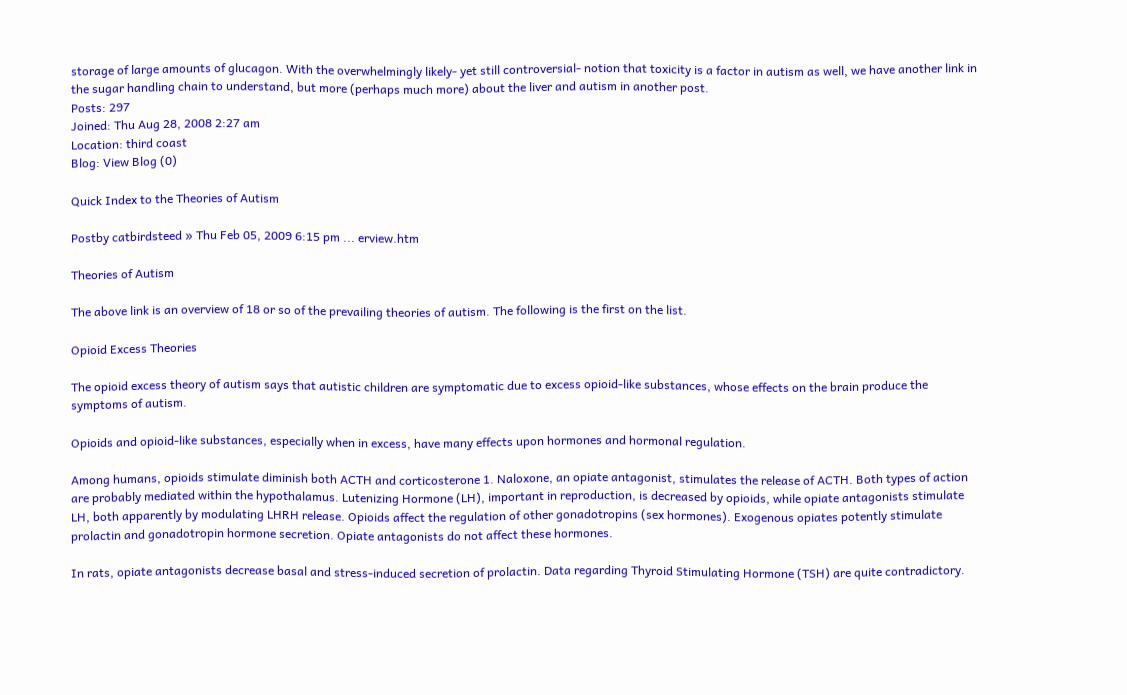storage of large amounts of glucagon. With the overwhelmingly likely- yet still controversial- notion that toxicity is a factor in autism as well, we have another link in the sugar handling chain to understand, but more (perhaps much more) about the liver and autism in another post.
Posts: 297
Joined: Thu Aug 28, 2008 2:27 am
Location: third coast
Blog: View Blog (0)

Quick Index to the Theories of Autism

Postby catbirdsteed » Thu Feb 05, 2009 6:15 pm ... erview.htm

Theories of Autism

The above link is an overview of 18 or so of the prevailing theories of autism. The following is the first on the list.

Opioid Excess Theories

The opioid excess theory of autism says that autistic children are symptomatic due to excess opioid-like substances, whose effects on the brain produce the symptoms of autism.

Opioids and opioid-like substances, especially when in excess, have many effects upon hormones and hormonal regulation.

Among humans, opioids stimulate diminish both ACTH and corticosterone 1. Naloxone, an opiate antagonist, stimulates the release of ACTH. Both types of action are probably mediated within the hypothalamus. Lutenizing Hormone (LH), important in reproduction, is decreased by opioids, while opiate antagonists stimulate LH, both apparently by modulating LHRH release. Opioids affect the regulation of other gonadotropins (sex hormones). Exogenous opiates potently stimulate prolactin and gonadotropin hormone secretion. Opiate antagonists do not affect these hormones.

In rats, opiate antagonists decrease basal and stress-induced secretion of prolactin. Data regarding Thyroid Stimulating Hormone (TSH) are quite contradictory.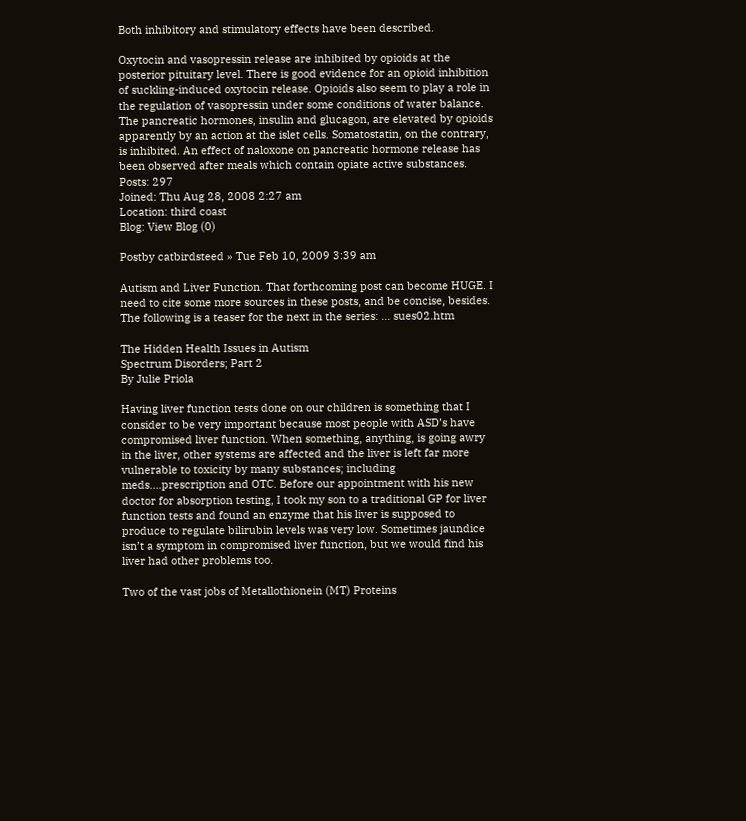Both inhibitory and stimulatory effects have been described.

Oxytocin and vasopressin release are inhibited by opioids at the posterior pituitary level. There is good evidence for an opioid inhibition of suckling-induced oxytocin release. Opioids also seem to play a role in the regulation of vasopressin under some conditions of water balance. The pancreatic hormones, insulin and glucagon, are elevated by opioids apparently by an action at the islet cells. Somatostatin, on the contrary, is inhibited. An effect of naloxone on pancreatic hormone release has been observed after meals which contain opiate active substances.
Posts: 297
Joined: Thu Aug 28, 2008 2:27 am
Location: third coast
Blog: View Blog (0)

Postby catbirdsteed » Tue Feb 10, 2009 3:39 am

Autism and Liver Function. That forthcoming post can become HUGE. I need to cite some more sources in these posts, and be concise, besides. The following is a teaser for the next in the series: ... sues02.htm

The Hidden Health Issues in Autism
Spectrum Disorders; Part 2
By Julie Priola

Having liver function tests done on our children is something that I consider to be very important because most people with ASD’s have compromised liver function. When something, anything, is going awry in the liver, other systems are affected and the liver is left far more vulnerable to toxicity by many substances; including meds….prescription and OTC. Before our appointment with his new doctor for absorption testing, I took my son to a traditional GP for liver function tests and found an enzyme that his liver is supposed to produce to regulate bilirubin levels was very low. Sometimes jaundice isn’t a symptom in compromised liver function, but we would find his liver had other problems too.

Two of the vast jobs of Metallothionein (MT) Proteins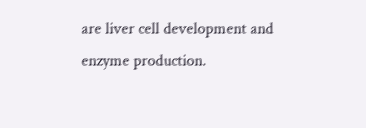are liver cell development and enzyme production.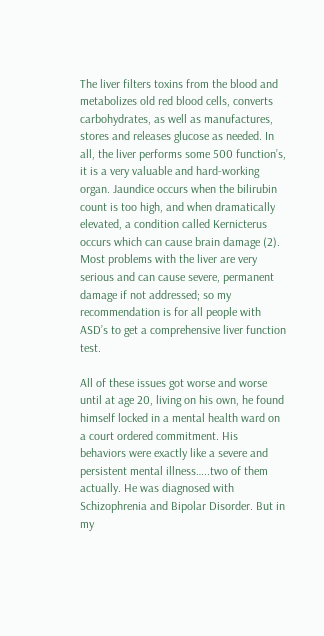The liver filters toxins from the blood and metabolizes old red blood cells, converts carbohydrates, as well as manufactures, stores and releases glucose as needed. In all, the liver performs some 500 function’s, it is a very valuable and hard-working organ. Jaundice occurs when the bilirubin count is too high, and when dramatically elevated, a condition called Kernicterus occurs which can cause brain damage (2). Most problems with the liver are very serious and can cause severe, permanent damage if not addressed; so my recommendation is for all people with ASD’s to get a comprehensive liver function test.

All of these issues got worse and worse until at age 20, living on his own, he found himself locked in a mental health ward on a court ordered commitment. His behaviors were exactly like a severe and persistent mental illness…..two of them actually. He was diagnosed with Schizophrenia and Bipolar Disorder. But in my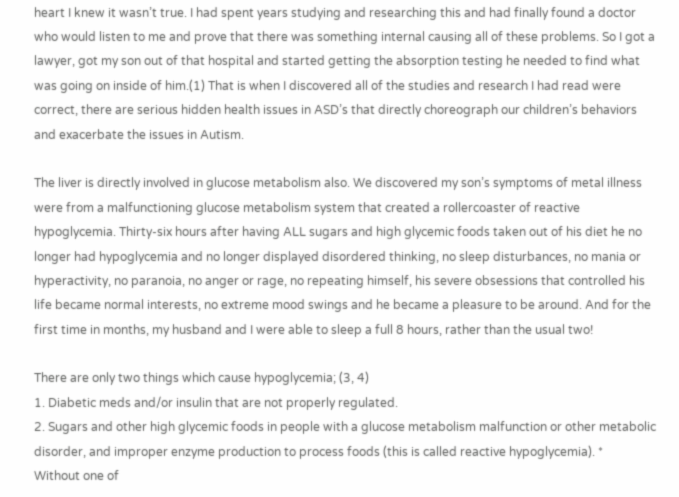heart I knew it wasn’t true. I had spent years studying and researching this and had finally found a doctor who would listen to me and prove that there was something internal causing all of these problems. So I got a lawyer, got my son out of that hospital and started getting the absorption testing he needed to find what was going on inside of him.(1) That is when I discovered all of the studies and research I had read were correct, there are serious hidden health issues in ASD’s that directly choreograph our children’s behaviors and exacerbate the issues in Autism.

The liver is directly involved in glucose metabolism also. We discovered my son’s symptoms of metal illness were from a malfunctioning glucose metabolism system that created a rollercoaster of reactive hypoglycemia. Thirty-six hours after having ALL sugars and high glycemic foods taken out of his diet he no longer had hypoglycemia and no longer displayed disordered thinking, no sleep disturbances, no mania or hyperactivity, no paranoia, no anger or rage, no repeating himself, his severe obsessions that controlled his life became normal interests, no extreme mood swings and he became a pleasure to be around. And for the first time in months, my husband and I were able to sleep a full 8 hours, rather than the usual two!

There are only two things which cause hypoglycemia; (3, 4)
1. Diabetic meds and/or insulin that are not properly regulated.
2. Sugars and other high glycemic foods in people with a glucose metabolism malfunction or other metabolic disorder, and improper enzyme production to process foods (this is called reactive hypoglycemia). *
Without one of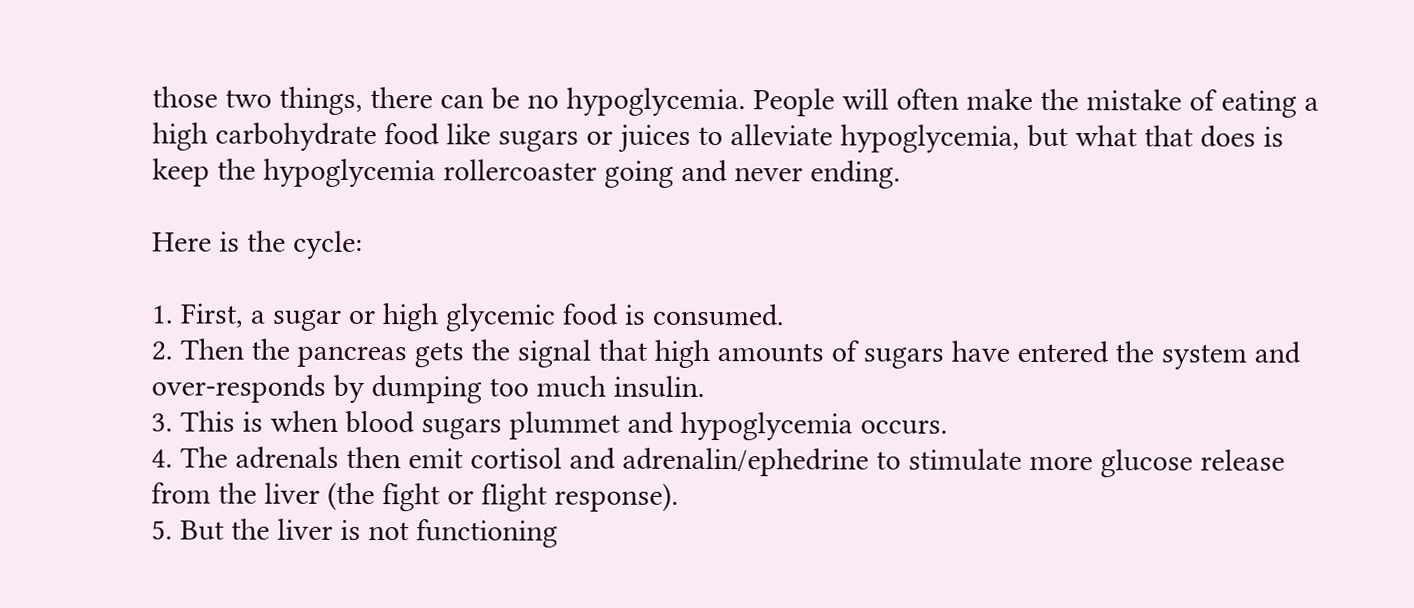those two things, there can be no hypoglycemia. People will often make the mistake of eating a high carbohydrate food like sugars or juices to alleviate hypoglycemia, but what that does is keep the hypoglycemia rollercoaster going and never ending.

Here is the cycle:

1. First, a sugar or high glycemic food is consumed.
2. Then the pancreas gets the signal that high amounts of sugars have entered the system and over-responds by dumping too much insulin.
3. This is when blood sugars plummet and hypoglycemia occurs.
4. The adrenals then emit cortisol and adrenalin/ephedrine to stimulate more glucose release from the liver (the fight or flight response).
5. But the liver is not functioning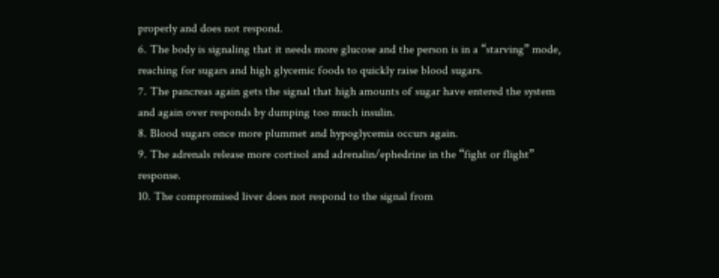properly and does not respond.
6. The body is signaling that it needs more glucose and the person is in a “starving” mode, reaching for sugars and high glycemic foods to quickly raise blood sugars.
7. The pancreas again gets the signal that high amounts of sugar have entered the system and again over responds by dumping too much insulin.
8. Blood sugars once more plummet and hypoglycemia occurs again.
9. The adrenals release more cortisol and adrenalin/ephedrine in the “fight or flight” response.
10. The compromised liver does not respond to the signal from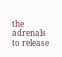the adrenals to release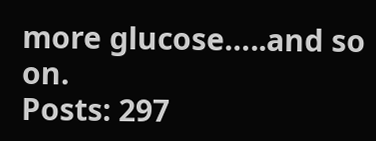more glucose…..and so on.
Posts: 297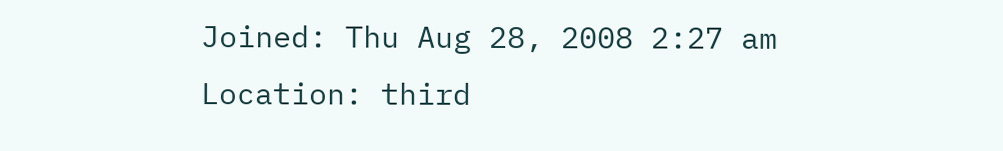Joined: Thu Aug 28, 2008 2:27 am
Location: third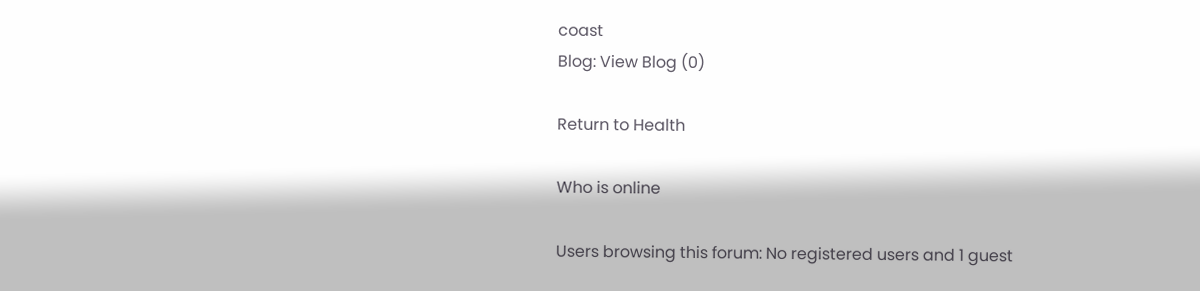coast
Blog: View Blog (0)

Return to Health

Who is online

Users browsing this forum: No registered users and 1 guest